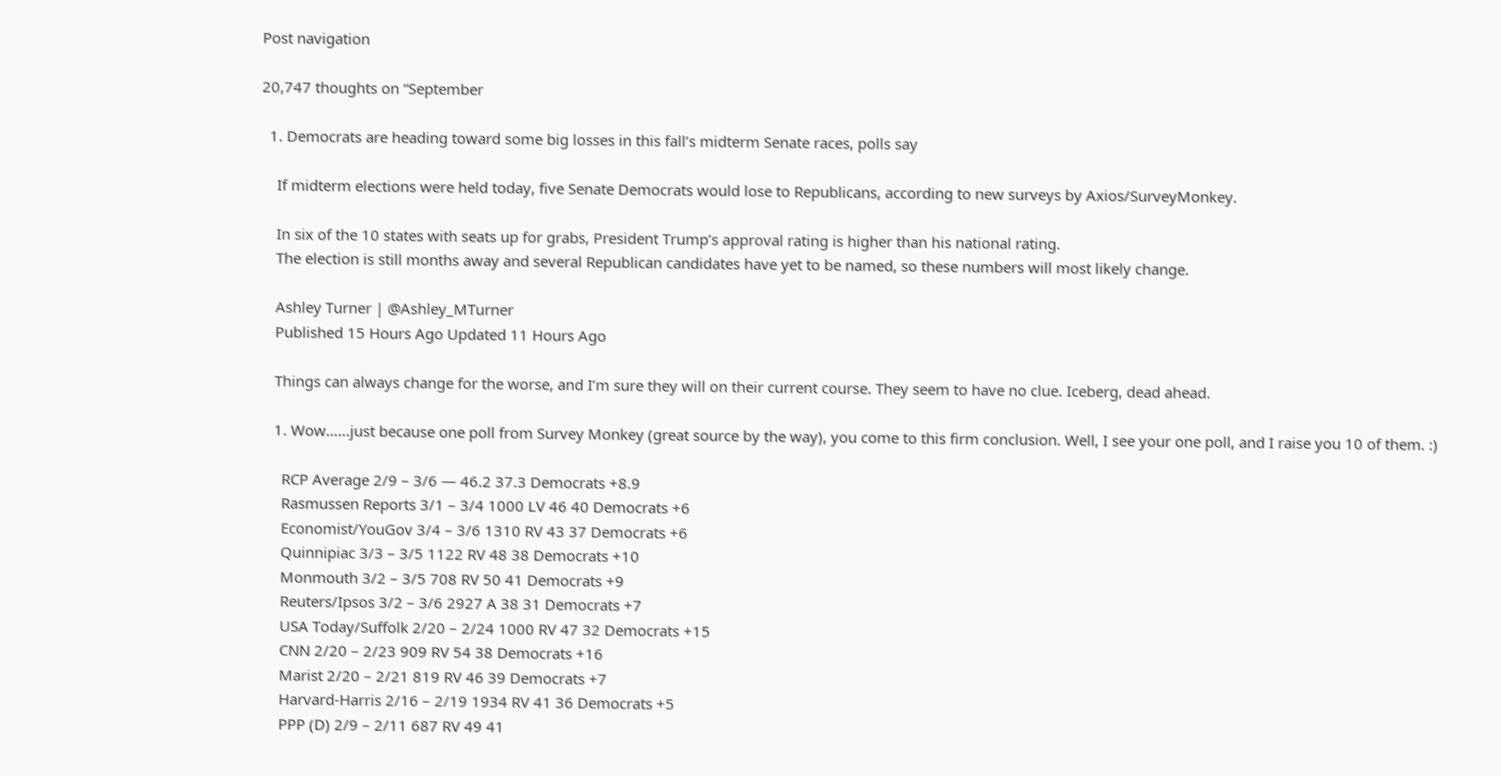Post navigation

20,747 thoughts on “September

  1. Democrats are heading toward some big losses in this fall’s midterm Senate races, polls say

    If midterm elections were held today, five Senate Democrats would lose to Republicans, according to new surveys by Axios/SurveyMonkey.

    In six of the 10 states with seats up for grabs, President Trump’s approval rating is higher than his national rating.
    The election is still months away and several Republican candidates have yet to be named, so these numbers will most likely change.

    Ashley Turner | @Ashley_MTurner
    Published 15 Hours Ago Updated 11 Hours Ago

    Things can always change for the worse, and I’m sure they will on their current course. They seem to have no clue. Iceberg, dead ahead.

    1. Wow……just because one poll from Survey Monkey (great source by the way), you come to this firm conclusion. Well, I see your one poll, and I raise you 10 of them. :)

      RCP Average 2/9 – 3/6 — 46.2 37.3 Democrats +8.9
      Rasmussen Reports 3/1 – 3/4 1000 LV 46 40 Democrats +6
      Economist/YouGov 3/4 – 3/6 1310 RV 43 37 Democrats +6
      Quinnipiac 3/3 – 3/5 1122 RV 48 38 Democrats +10
      Monmouth 3/2 – 3/5 708 RV 50 41 Democrats +9
      Reuters/Ipsos 3/2 – 3/6 2927 A 38 31 Democrats +7
      USA Today/Suffolk 2/20 – 2/24 1000 RV 47 32 Democrats +15
      CNN 2/20 – 2/23 909 RV 54 38 Democrats +16
      Marist 2/20 – 2/21 819 RV 46 39 Democrats +7
      Harvard-Harris 2/16 – 2/19 1934 RV 41 36 Democrats +5
      PPP (D) 2/9 – 2/11 687 RV 49 41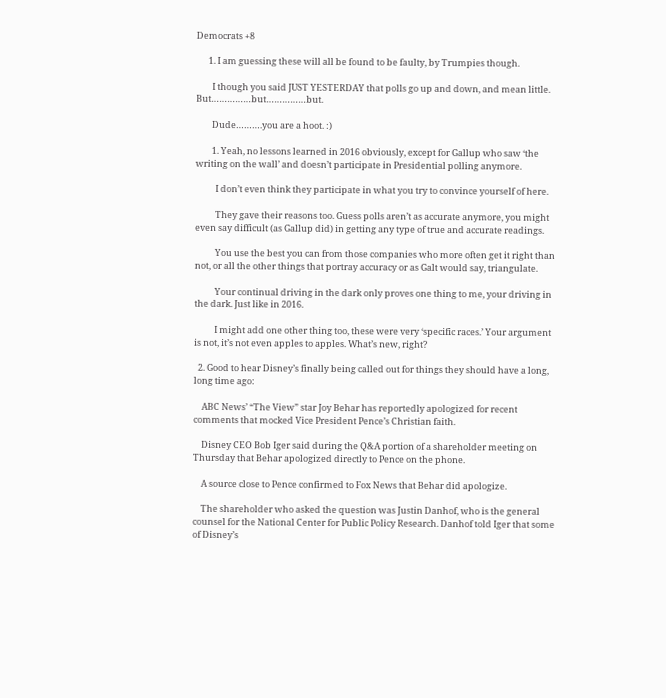Democrats +8

      1. I am guessing these will all be found to be faulty, by Trumpies though.

        I though you said JUST YESTERDAY that polls go up and down, and mean little. But……………but……………but.

        Dude……….you are a hoot. :)

        1. Yeah, no lessons learned in 2016 obviously, except for Gallup who saw ‘the writing on the wall’ and doesn’t participate in Presidential polling anymore.

          I don’t even think they participate in what you try to convince yourself of here.

          They gave their reasons too. Guess polls aren’t as accurate anymore, you might even say difficult (as Gallup did) in getting any type of true and accurate readings.

          You use the best you can from those companies who more often get it right than not, or all the other things that portray accuracy or as Galt would say, triangulate.

          Your continual driving in the dark only proves one thing to me, your driving in the dark. Just like in 2016.

          I might add one other thing too, these were very ‘specific races.’ Your argument is not, it’s not even apples to apples. What’s new, right?

  2. Good to hear Disney’s finally being called out for things they should have a long, long time ago:

    ABC News’ “The View” star Joy Behar has reportedly apologized for recent comments that mocked Vice President Pence’s Christian faith.

    Disney CEO Bob Iger said during the Q&A portion of a shareholder meeting on Thursday that Behar apologized directly to Pence on the phone.

    A source close to Pence confirmed to Fox News that Behar did apologize.

    The shareholder who asked the question was Justin Danhof, who is the general counsel for the National Center for Public Policy Research. Danhof told Iger that some of Disney’s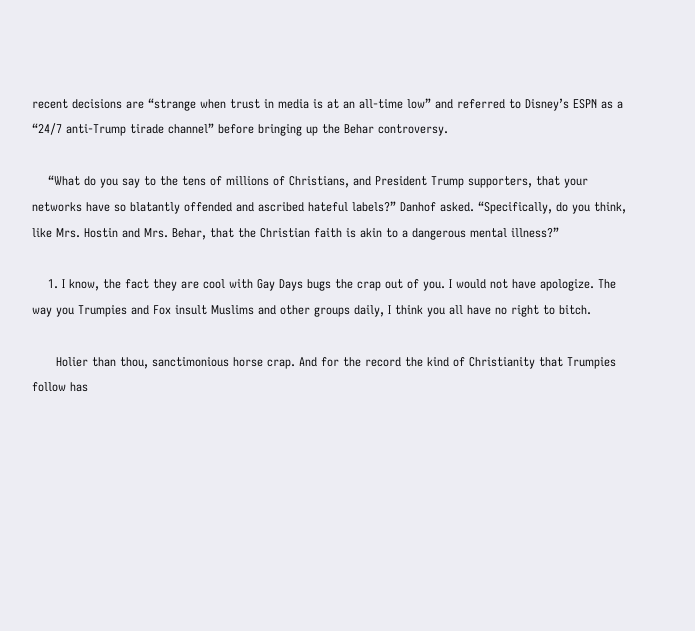recent decisions are “strange when trust in media is at an all-time low” and referred to Disney’s ESPN as a “24/7 anti-Trump tirade channel” before bringing up the Behar controversy.

    “What do you say to the tens of millions of Christians, and President Trump supporters, that your networks have so blatantly offended and ascribed hateful labels?” Danhof asked. “Specifically, do you think, like Mrs. Hostin and Mrs. Behar, that the Christian faith is akin to a dangerous mental illness?”

    1. I know, the fact they are cool with Gay Days bugs the crap out of you. I would not have apologize. The way you Trumpies and Fox insult Muslims and other groups daily, I think you all have no right to bitch.

      Holier than thou, sanctimonious horse crap. And for the record the kind of Christianity that Trumpies follow has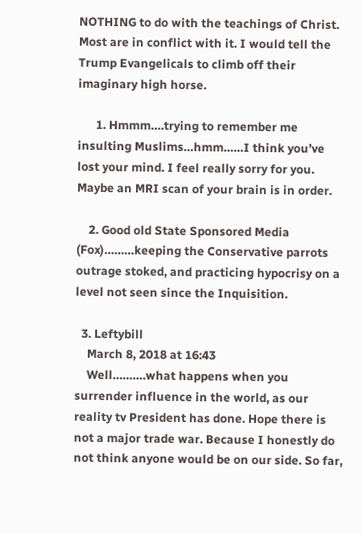NOTHING to do with the teachings of Christ. Most are in conflict with it. I would tell the Trump Evangelicals to climb off their imaginary high horse.

      1. Hmmm….trying to remember me insulting Muslims…hmm……I think you’ve lost your mind. I feel really sorry for you. Maybe an MRI scan of your brain is in order.

    2. Good old State Sponsored Media (Fox)………keeping the Conservative parrots outrage stoked, and practicing hypocrisy on a level not seen since the Inquisition.

  3. Leftybill
    March 8, 2018 at 16:43
    Well……….what happens when you surrender influence in the world, as our reality tv President has done. Hope there is not a major trade war. Because I honestly do not think anyone would be on our side. So far,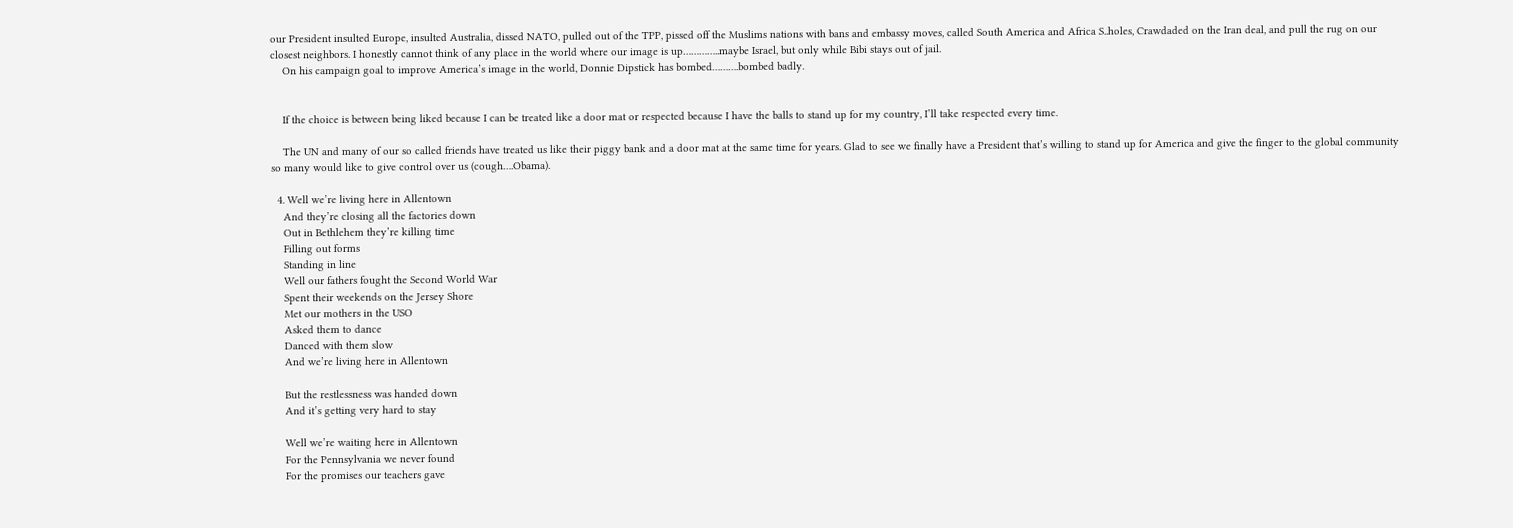our President insulted Europe, insulted Australia, dissed NATO, pulled out of the TPP, pissed off the Muslims nations with bans and embassy moves, called South America and Africa S..holes, Crawdaded on the Iran deal, and pull the rug on our closest neighbors. I honestly cannot think of any place in the world where our image is up…………..maybe Israel, but only while Bibi stays out of jail.
    On his campaign goal to improve America’s image in the world, Donnie Dipstick has bombed……….bombed badly.


    If the choice is between being liked because I can be treated like a door mat or respected because I have the balls to stand up for my country, I’ll take respected every time.

    The UN and many of our so called friends have treated us like their piggy bank and a door mat at the same time for years. Glad to see we finally have a President that’s willing to stand up for America and give the finger to the global community so many would like to give control over us (cough….Obama).

  4. Well we’re living here in Allentown
    And they’re closing all the factories down
    Out in Bethlehem they’re killing time
    Filling out forms
    Standing in line
    Well our fathers fought the Second World War
    Spent their weekends on the Jersey Shore
    Met our mothers in the USO
    Asked them to dance
    Danced with them slow
    And we’re living here in Allentown

    But the restlessness was handed down
    And it’s getting very hard to stay

    Well we’re waiting here in Allentown
    For the Pennsylvania we never found
    For the promises our teachers gave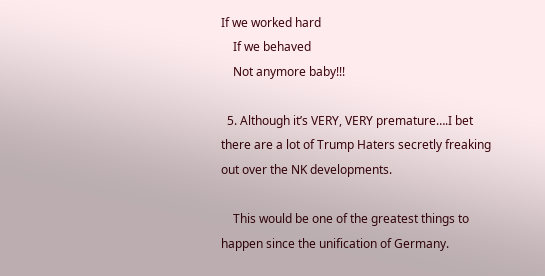If we worked hard
    If we behaved
    Not anymore baby!!!

  5. Although it’s VERY, VERY premature….I bet there are a lot of Trump Haters secretly freaking out over the NK developments.

    This would be one of the greatest things to happen since the unification of Germany.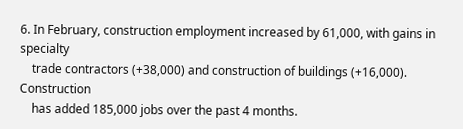6. In February, construction employment increased by 61,000, with gains in specialty
    trade contractors (+38,000) and construction of buildings (+16,000). Construction
    has added 185,000 jobs over the past 4 months.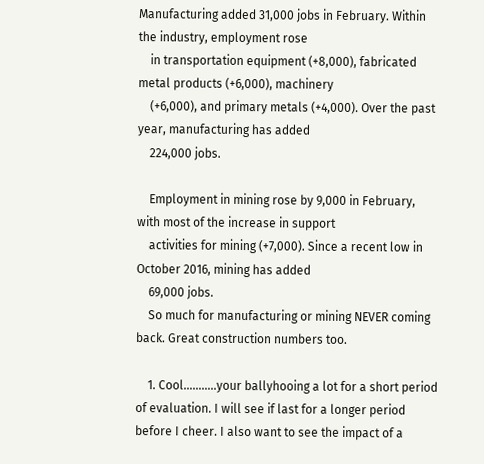Manufacturing added 31,000 jobs in February. Within the industry, employment rose
    in transportation equipment (+8,000), fabricated metal products (+6,000), machinery
    (+6,000), and primary metals (+4,000). Over the past year, manufacturing has added
    224,000 jobs.

    Employment in mining rose by 9,000 in February, with most of the increase in support
    activities for mining (+7,000). Since a recent low in October 2016, mining has added
    69,000 jobs.
    So much for manufacturing or mining NEVER coming back. Great construction numbers too.

    1. Cool………..your ballyhooing a lot for a short period of evaluation. I will see if last for a longer period before I cheer. I also want to see the impact of a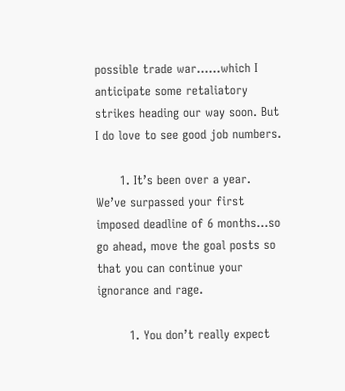possible trade war……which I anticipate some retaliatory strikes heading our way soon. But I do love to see good job numbers.

      1. It’s been over a year. We’ve surpassed your first imposed deadline of 6 months…so go ahead, move the goal posts so that you can continue your ignorance and rage.

        1. You don’t really expect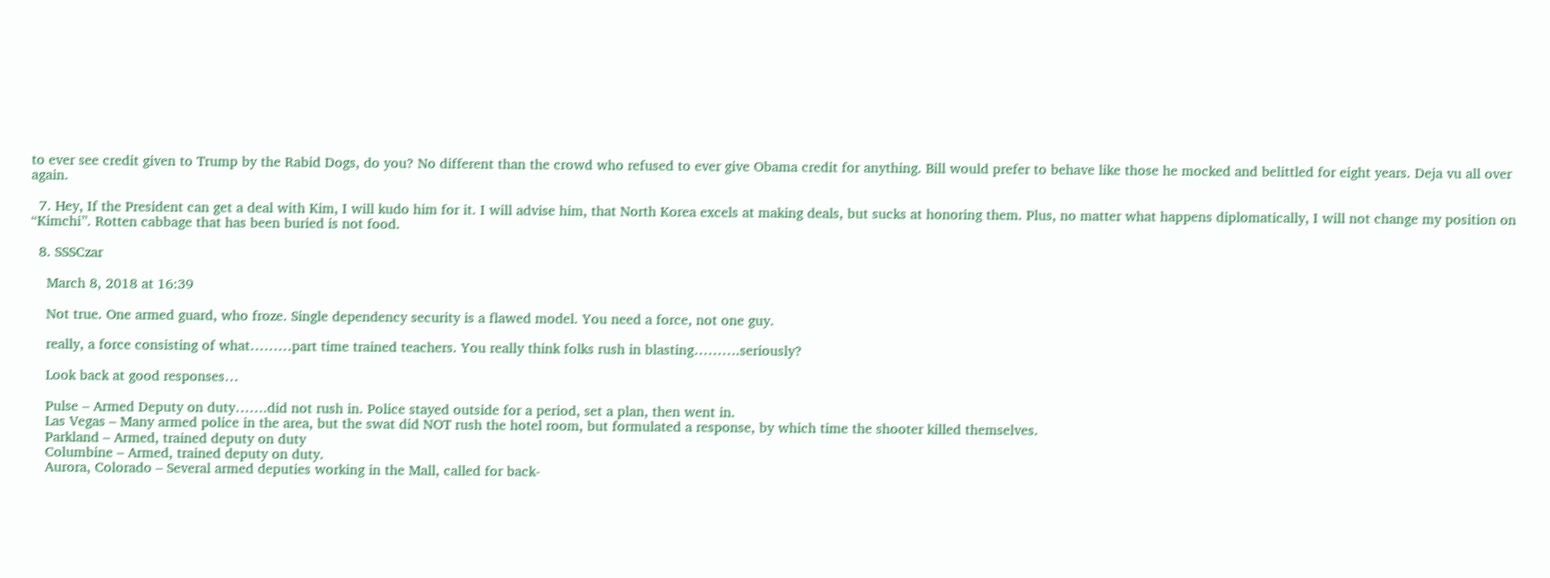to ever see credit given to Trump by the Rabid Dogs, do you? No different than the crowd who refused to ever give Obama credit for anything. Bill would prefer to behave like those he mocked and belittled for eight years. Deja vu all over again.

  7. Hey, If the President can get a deal with Kim, I will kudo him for it. I will advise him, that North Korea excels at making deals, but sucks at honoring them. Plus, no matter what happens diplomatically, I will not change my position on “Kimchi”. Rotten cabbage that has been buried is not food.

  8. SSSCzar

    March 8, 2018 at 16:39

    Not true. One armed guard, who froze. Single dependency security is a flawed model. You need a force, not one guy.

    really, a force consisting of what………part time trained teachers. You really think folks rush in blasting……….seriously?

    Look back at good responses…

    Pulse – Armed Deputy on duty…….did not rush in. Police stayed outside for a period, set a plan, then went in.
    Las Vegas – Many armed police in the area, but the swat did NOT rush the hotel room, but formulated a response, by which time the shooter killed themselves.
    Parkland – Armed, trained deputy on duty
    Columbine – Armed, trained deputy on duty.
    Aurora, Colorado – Several armed deputies working in the Mall, called for back-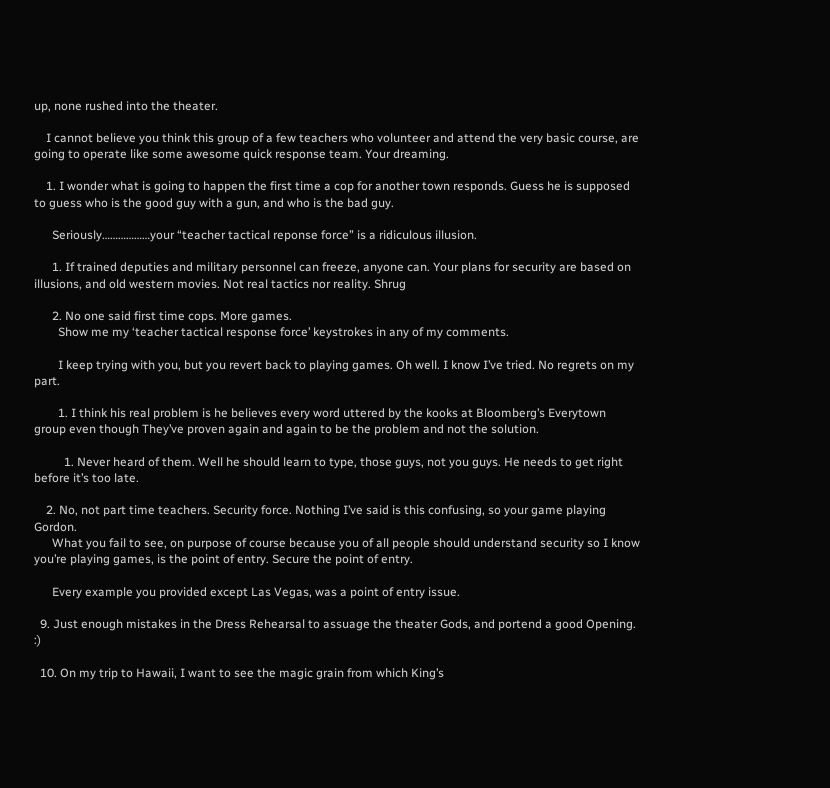up, none rushed into the theater.

    I cannot believe you think this group of a few teachers who volunteer and attend the very basic course, are going to operate like some awesome quick response team. Your dreaming.

    1. I wonder what is going to happen the first time a cop for another town responds. Guess he is supposed to guess who is the good guy with a gun, and who is the bad guy.

      Seriously………………your “teacher tactical reponse force” is a ridiculous illusion.

      1. If trained deputies and military personnel can freeze, anyone can. Your plans for security are based on illusions, and old western movies. Not real tactics nor reality. Shrug

      2. No one said first time cops. More games.
        Show me my ‘teacher tactical response force’ keystrokes in any of my comments.

        I keep trying with you, but you revert back to playing games. Oh well. I know I’ve tried. No regrets on my part.

        1. I think his real problem is he believes every word uttered by the kooks at Bloomberg’s Everytown group even though They’ve proven again and again to be the problem and not the solution.

          1. Never heard of them. Well he should learn to type, those guys, not you guys. He needs to get right before it’s too late.

    2. No, not part time teachers. Security force. Nothing I’ve said is this confusing, so your game playing Gordon.
      What you fail to see, on purpose of course because you of all people should understand security so I know you’re playing games, is the point of entry. Secure the point of entry.

      Every example you provided except Las Vegas, was a point of entry issue.

  9. Just enough mistakes in the Dress Rehearsal to assuage the theater Gods, and portend a good Opening. :)

  10. On my trip to Hawaii, I want to see the magic grain from which King’s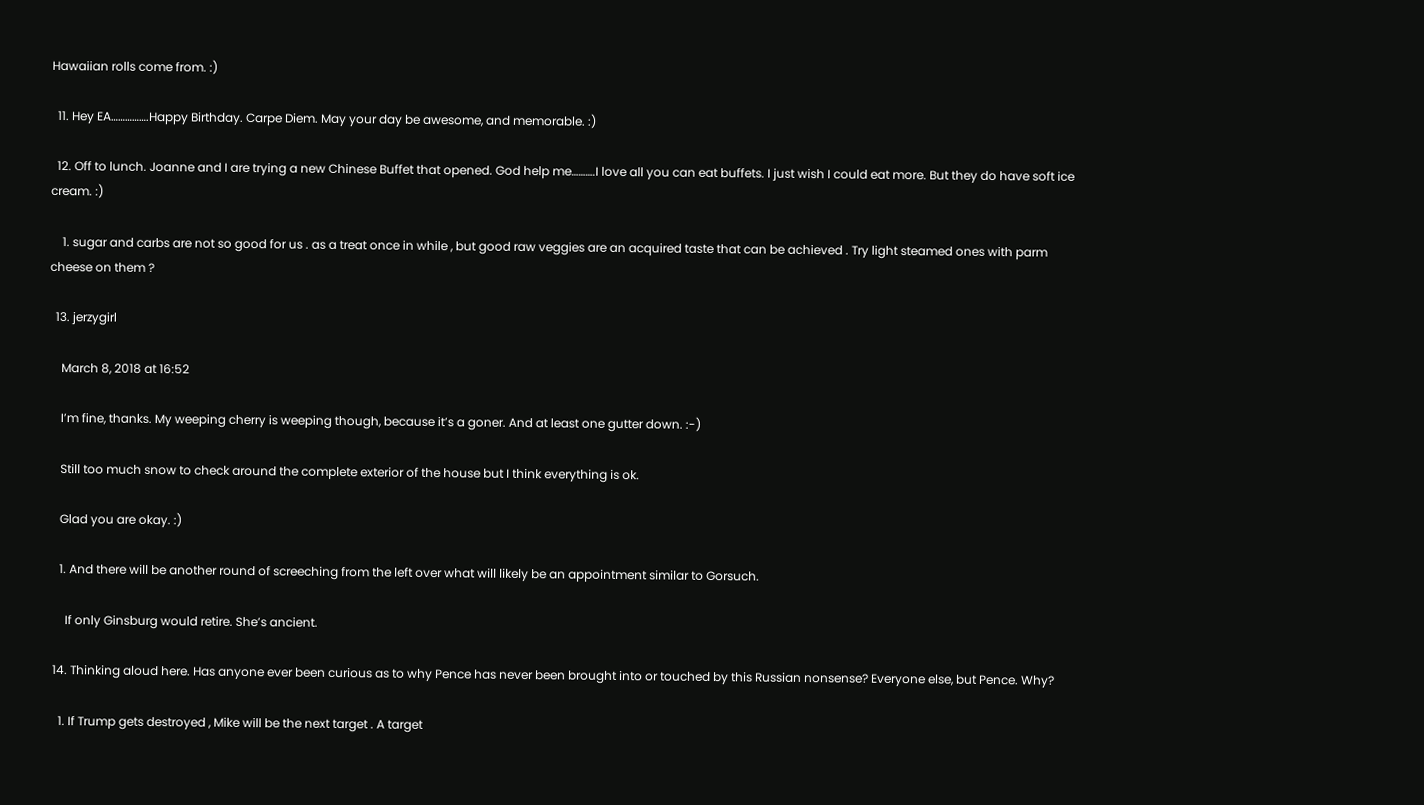Hawaiian rolls come from. :)

  11. Hey EA…………….Happy Birthday. Carpe Diem. May your day be awesome, and memorable. :)

  12. Off to lunch. Joanne and I are trying a new Chinese Buffet that opened. God help me……….I love all you can eat buffets. I just wish I could eat more. But they do have soft ice cream. :)

    1. sugar and carbs are not so good for us . as a treat once in while , but good raw veggies are an acquired taste that can be achieved . Try light steamed ones with parm cheese on them ?

  13. jerzygirl

    March 8, 2018 at 16:52

    I’m fine, thanks. My weeping cherry is weeping though, because it’s a goner. And at least one gutter down. :-)

    Still too much snow to check around the complete exterior of the house but I think everything is ok.

    Glad you are okay. :)

    1. And there will be another round of screeching from the left over what will likely be an appointment similar to Gorsuch.

      If only Ginsburg would retire. She’s ancient.

  14. Thinking aloud here. Has anyone ever been curious as to why Pence has never been brought into or touched by this Russian nonsense? Everyone else, but Pence. Why?

    1. If Trump gets destroyed , Mike will be the next target . A target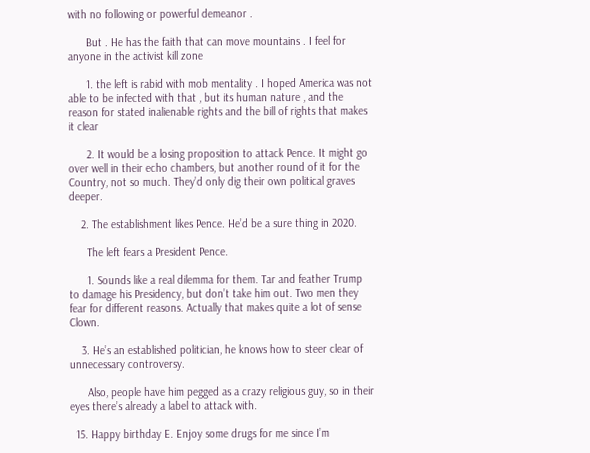with no following or powerful demeanor .

      But . He has the faith that can move mountains . I feel for anyone in the activist kill zone

      1. the left is rabid with mob mentality . I hoped America was not able to be infected with that , but its human nature , and the reason for stated inalienable rights and the bill of rights that makes it clear

      2. It would be a losing proposition to attack Pence. It might go over well in their echo chambers, but another round of it for the Country, not so much. They’d only dig their own political graves deeper.

    2. The establishment likes Pence. He’d be a sure thing in 2020.

      The left fears a President Pence.

      1. Sounds like a real dilemma for them. Tar and feather Trump to damage his Presidency, but don’t take him out. Two men they fear for different reasons. Actually that makes quite a lot of sense Clown.

    3. He’s an established politician, he knows how to steer clear of unnecessary controversy.

      Also, people have him pegged as a crazy religious guy, so in their eyes there’s already a label to attack with.

  15. Happy birthday E. Enjoy some drugs for me since I’m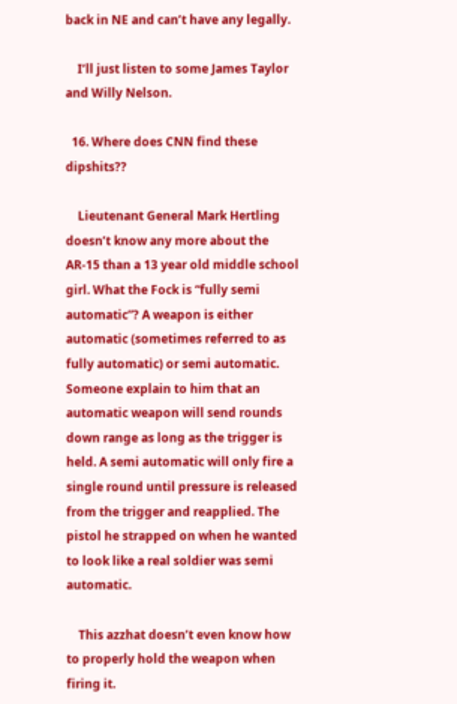back in NE and can’t have any legally.

    I’ll just listen to some James Taylor and Willy Nelson.

  16. Where does CNN find these dipshits??

    Lieutenant General Mark Hertling doesn’t know any more about the AR-15 than a 13 year old middle school girl. What the Fock is “fully semi automatic”? A weapon is either automatic (sometimes referred to as fully automatic) or semi automatic. Someone explain to him that an automatic weapon will send rounds down range as long as the trigger is held. A semi automatic will only fire a single round until pressure is released from the trigger and reapplied. The pistol he strapped on when he wanted to look like a real soldier was semi automatic.

    This azzhat doesn’t even know how to properly hold the weapon when firing it.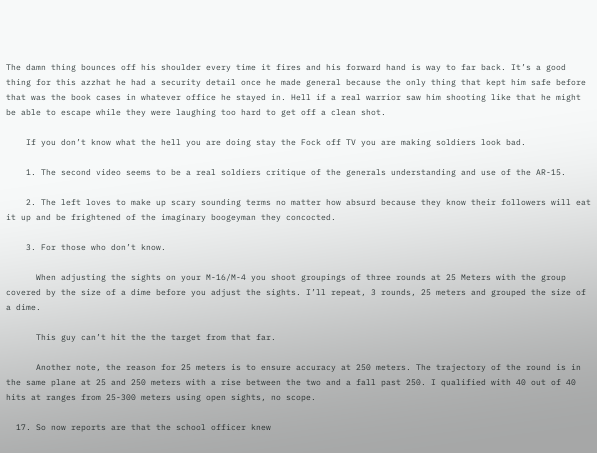The damn thing bounces off his shoulder every time it fires and his forward hand is way to far back. It’s a good thing for this azzhat he had a security detail once he made general because the only thing that kept him safe before that was the book cases in whatever office he stayed in. Hell if a real warrior saw him shooting like that he might be able to escape while they were laughing too hard to get off a clean shot.

    If you don’t know what the hell you are doing stay the Fock off TV you are making soldiers look bad.

    1. The second video seems to be a real soldiers critique of the generals understanding and use of the AR-15.

    2. The left loves to make up scary sounding terms no matter how absurd because they know their followers will eat it up and be frightened of the imaginary boogeyman they concocted.

    3. For those who don’t know.

      When adjusting the sights on your M-16/M-4 you shoot groupings of three rounds at 25 Meters with the group covered by the size of a dime before you adjust the sights. I’ll repeat, 3 rounds, 25 meters and grouped the size of a dime.

      This guy can’t hit the the target from that far.

      Another note, the reason for 25 meters is to ensure accuracy at 250 meters. The trajectory of the round is in the same plane at 25 and 250 meters with a rise between the two and a fall past 250. I qualified with 40 out of 40 hits at ranges from 25-300 meters using open sights, no scope.

  17. So now reports are that the school officer knew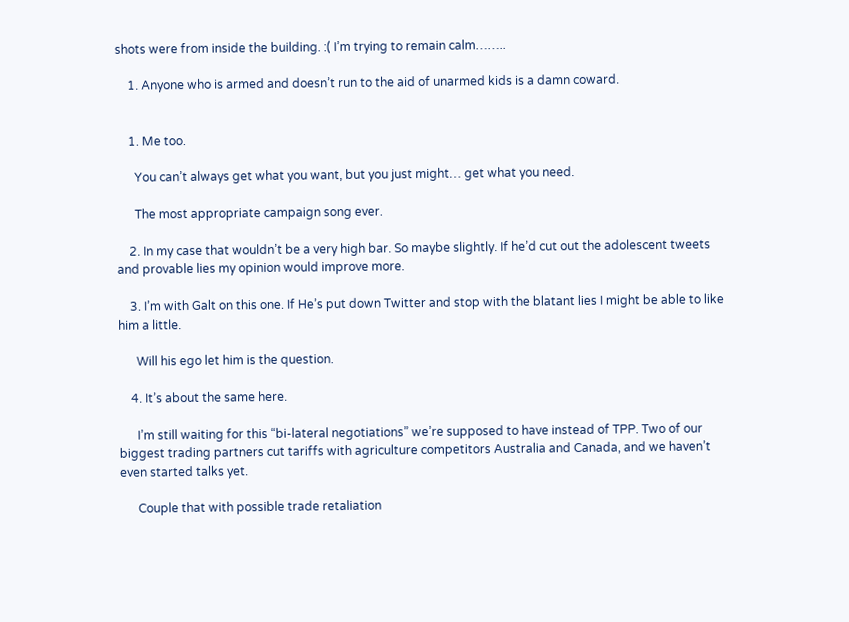shots were from inside the building. :( I’m trying to remain calm……..

    1. Anyone who is armed and doesn’t run to the aid of unarmed kids is a damn coward.


    1. Me too.

      You can’t always get what you want, but you just might… get what you need.

      The most appropriate campaign song ever.

    2. In my case that wouldn’t be a very high bar. So maybe slightly. If he’d cut out the adolescent tweets and provable lies my opinion would improve more.

    3. I’m with Galt on this one. If He’s put down Twitter and stop with the blatant lies I might be able to like him a little.

      Will his ego let him is the question.

    4. It’s about the same here.

      I’m still waiting for this “bi-lateral negotiations” we’re supposed to have instead of TPP. Two of our biggest trading partners cut tariffs with agriculture competitors Australia and Canada, and we haven’t even started talks yet.

      Couple that with possible trade retaliation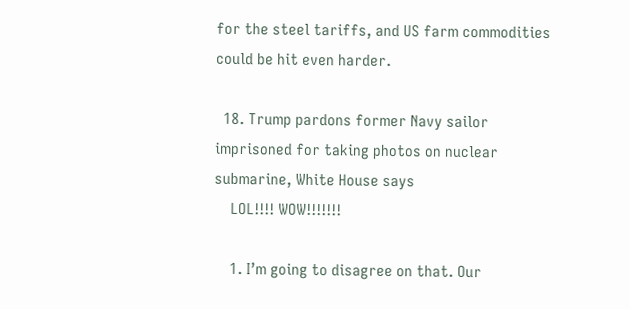for the steel tariffs, and US farm commodities could be hit even harder.

  18. Trump pardons former Navy sailor imprisoned for taking photos on nuclear submarine, White House says
    LOL!!!! WOW!!!!!!!

    1. I’m going to disagree on that. Our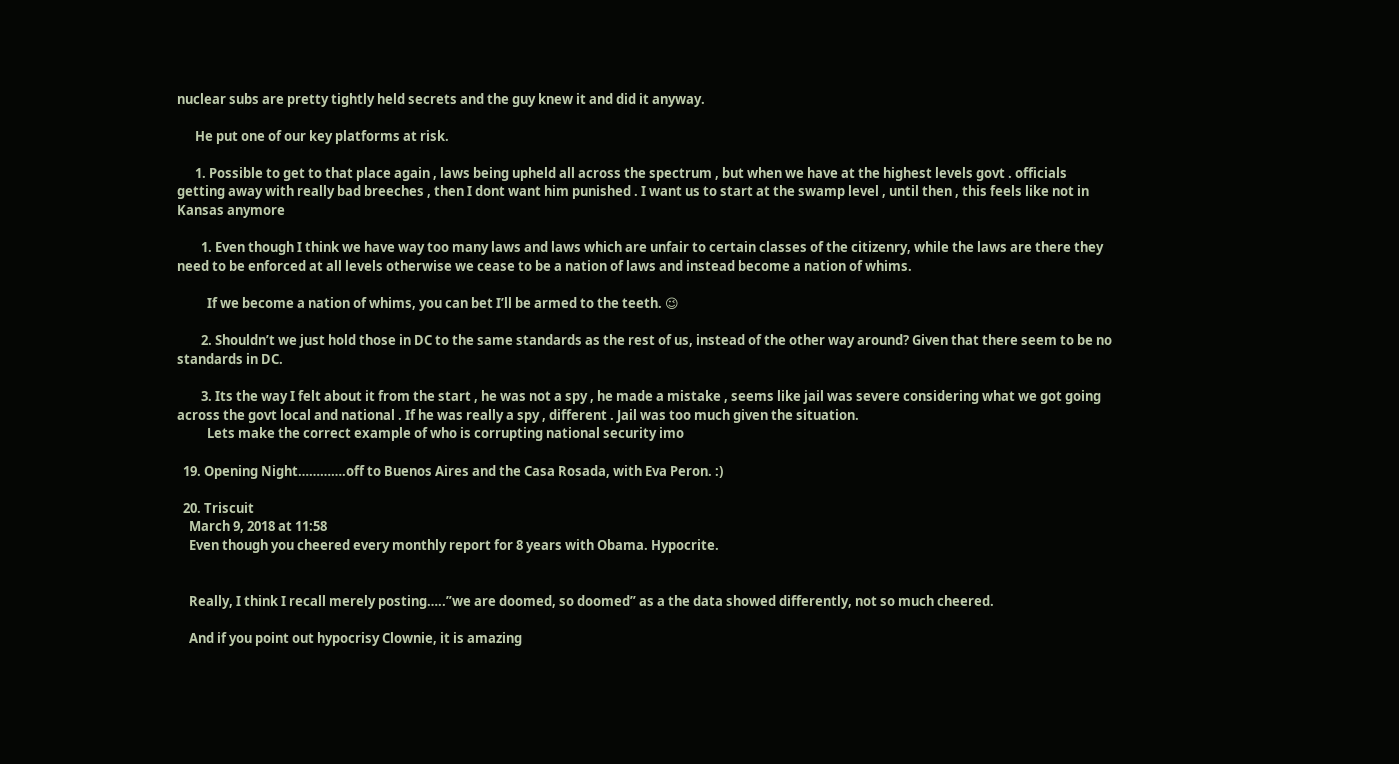nuclear subs are pretty tightly held secrets and the guy knew it and did it anyway.

      He put one of our key platforms at risk.

      1. Possible to get to that place again , laws being upheld all across the spectrum , but when we have at the highest levels govt . officials getting away with really bad breeches , then I dont want him punished . I want us to start at the swamp level , until then , this feels like not in Kansas anymore

        1. Even though I think we have way too many laws and laws which are unfair to certain classes of the citizenry, while the laws are there they need to be enforced at all levels otherwise we cease to be a nation of laws and instead become a nation of whims.

          If we become a nation of whims, you can bet I’ll be armed to the teeth. 😉

        2. Shouldn’t we just hold those in DC to the same standards as the rest of us, instead of the other way around? Given that there seem to be no standards in DC.

        3. Its the way I felt about it from the start , he was not a spy , he made a mistake , seems like jail was severe considering what we got going across the govt local and national . If he was really a spy , different . Jail was too much given the situation.
          Lets make the correct example of who is corrupting national security imo

  19. Opening Night………….off to Buenos Aires and the Casa Rosada, with Eva Peron. :)

  20. Triscuit
    March 9, 2018 at 11:58
    Even though you cheered every monthly report for 8 years with Obama. Hypocrite.


    Really, I think I recall merely posting…..”we are doomed, so doomed” as a the data showed differently, not so much cheered.

    And if you point out hypocrisy Clownie, it is amazing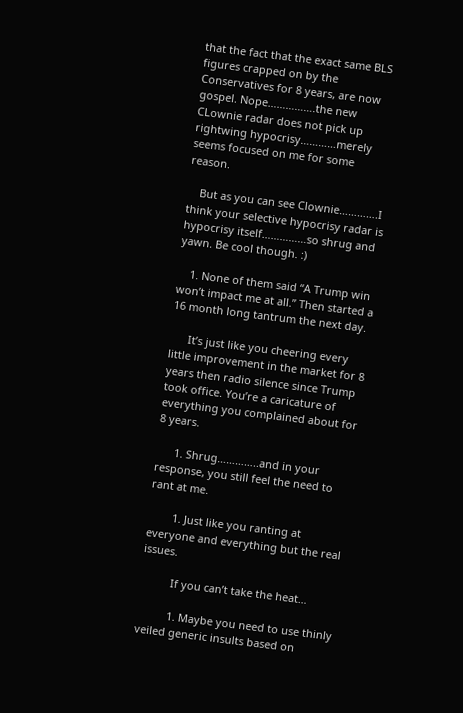that the fact that the exact same BLS figures crapped on by the Conservatives for 8 years, are now gospel. Nope…………….the new CLownie radar does not pick up rightwing hypocrisy…………merely seems focused on me for some reason.

    But as you can see Clownie………….I think your selective hypocrisy radar is hypocrisy itself……………so shrug and yawn. Be cool though. :)

    1. None of them said “A Trump win won’t impact me at all.” Then started a 16 month long tantrum the next day.

      It’s just like you cheering every little improvement in the market for 8 years then radio silence since Trump took office. You’re a caricature of everything you complained about for 8 years.

      1. Shrug…………..and in your response, you still feel the need to rant at me.

        1. Just like you ranting at everyone and everything but the real issues.

          If you can’t take the heat…

          1. Maybe you need to use thinly veiled generic insults based on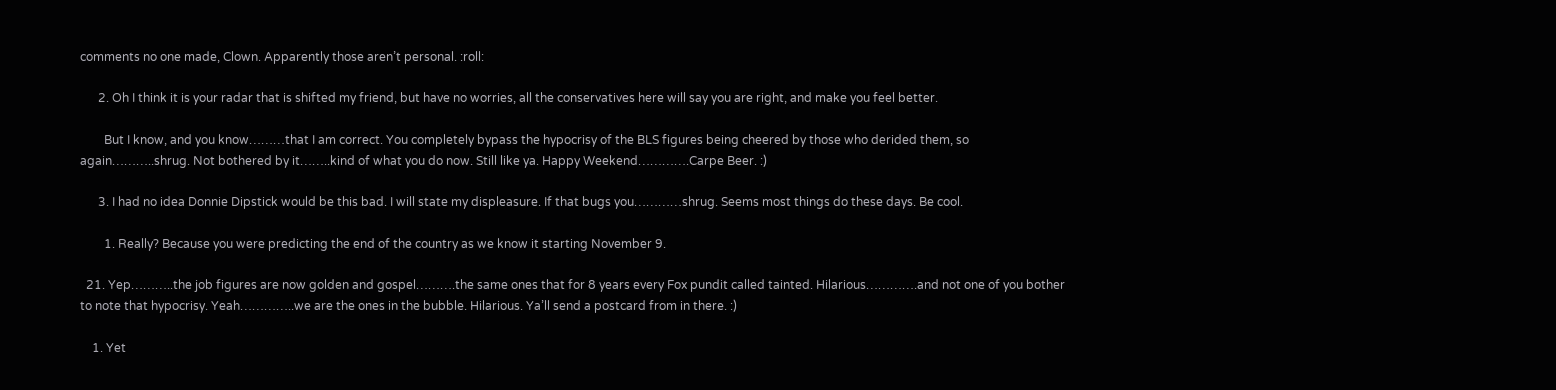comments no one made, Clown. Apparently those aren’t personal. :roll:

      2. Oh I think it is your radar that is shifted my friend, but have no worries, all the conservatives here will say you are right, and make you feel better.

        But I know, and you know………that I am correct. You completely bypass the hypocrisy of the BLS figures being cheered by those who derided them, so again………..shrug. Not bothered by it……..kind of what you do now. Still like ya. Happy Weekend………….Carpe Beer. :)

      3. I had no idea Donnie Dipstick would be this bad. I will state my displeasure. If that bugs you…………shrug. Seems most things do these days. Be cool.

        1. Really? Because you were predicting the end of the country as we know it starting November 9.

  21. Yep………..the job figures are now golden and gospel……….the same ones that for 8 years every Fox pundit called tainted. Hilarious………….and not one of you bother to note that hypocrisy. Yeah…………..we are the ones in the bubble. Hilarious. Ya’ll send a postcard from in there. :)

    1. Yet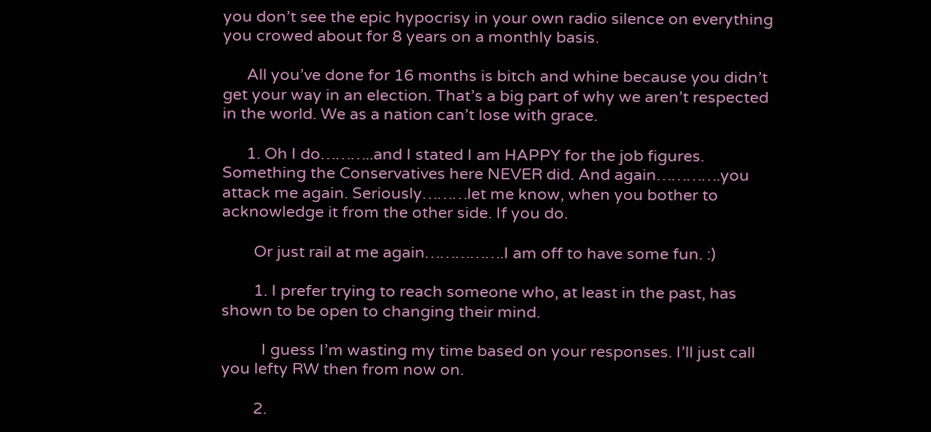you don’t see the epic hypocrisy in your own radio silence on everything you crowed about for 8 years on a monthly basis.

      All you’ve done for 16 months is bitch and whine because you didn’t get your way in an election. That’s a big part of why we aren’t respected in the world. We as a nation can’t lose with grace.

      1. Oh I do………..and I stated I am HAPPY for the job figures. Something the Conservatives here NEVER did. And again………….you attack me again. Seriously………let me know, when you bother to acknowledge it from the other side. If you do.

        Or just rail at me again…………….I am off to have some fun. :)

        1. I prefer trying to reach someone who, at least in the past, has shown to be open to changing their mind.

          I guess I’m wasting my time based on your responses. I’ll just call you lefty RW then from now on.

        2.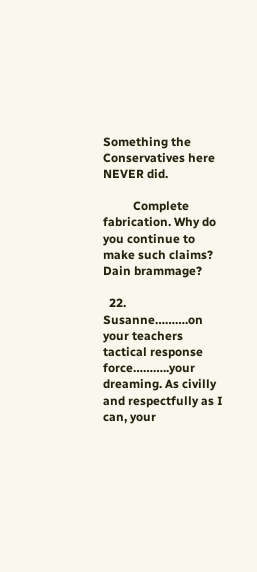Something the Conservatives here NEVER did.

          Complete fabrication. Why do you continue to make such claims? Dain brammage?

  22. Susanne……….on your teachers tactical response force………..your dreaming. As civilly and respectfully as I can, your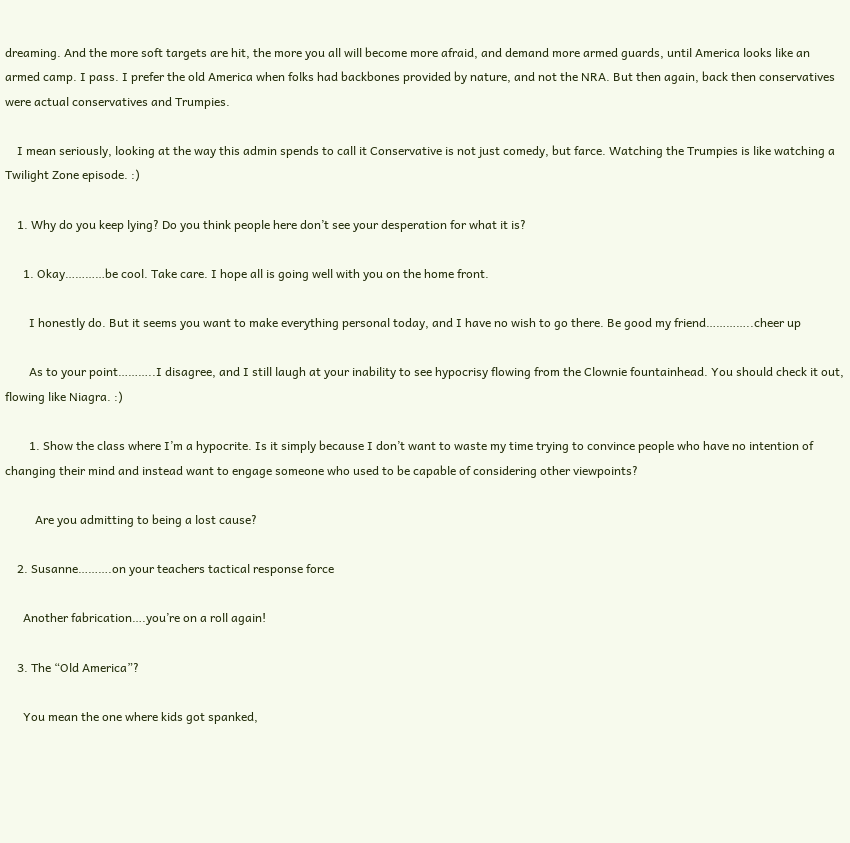dreaming. And the more soft targets are hit, the more you all will become more afraid, and demand more armed guards, until America looks like an armed camp. I pass. I prefer the old America when folks had backbones provided by nature, and not the NRA. But then again, back then conservatives were actual conservatives and Trumpies.

    I mean seriously, looking at the way this admin spends to call it Conservative is not just comedy, but farce. Watching the Trumpies is like watching a Twilight Zone episode. :)

    1. Why do you keep lying? Do you think people here don’t see your desperation for what it is?

      1. Okay…………be cool. Take care. I hope all is going well with you on the home front.

        I honestly do. But it seems you want to make everything personal today, and I have no wish to go there. Be good my friend…………..cheer up

        As to your point………..I disagree, and I still laugh at your inability to see hypocrisy flowing from the Clownie fountainhead. You should check it out, flowing like Niagra. :)

        1. Show the class where I’m a hypocrite. Is it simply because I don’t want to waste my time trying to convince people who have no intention of changing their mind and instead want to engage someone who used to be capable of considering other viewpoints?

          Are you admitting to being a lost cause?

    2. Susanne……….on your teachers tactical response force

      Another fabrication….you’re on a roll again!

    3. The “Old America”?

      You mean the one where kids got spanked,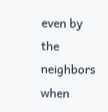even by the neighbors when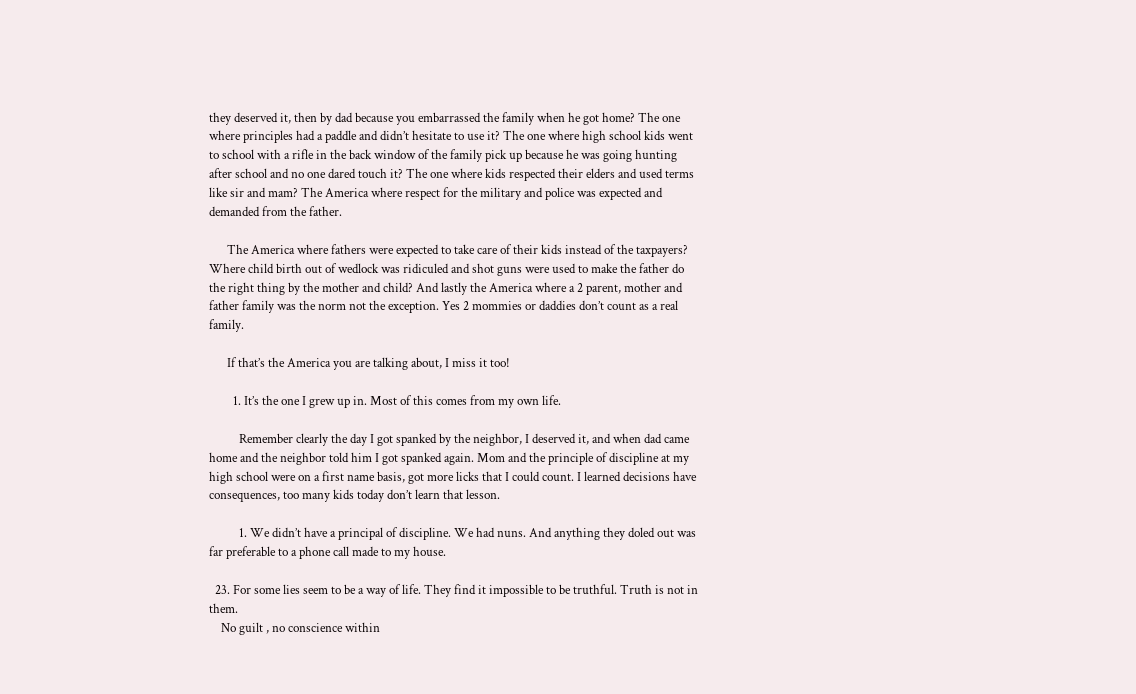they deserved it, then by dad because you embarrassed the family when he got home? The one where principles had a paddle and didn’t hesitate to use it? The one where high school kids went to school with a rifle in the back window of the family pick up because he was going hunting after school and no one dared touch it? The one where kids respected their elders and used terms like sir and mam? The America where respect for the military and police was expected and demanded from the father.

      The America where fathers were expected to take care of their kids instead of the taxpayers? Where child birth out of wedlock was ridiculed and shot guns were used to make the father do the right thing by the mother and child? And lastly the America where a 2 parent, mother and father family was the norm not the exception. Yes 2 mommies or daddies don’t count as a real family.

      If that’s the America you are talking about, I miss it too!

        1. It’s the one I grew up in. Most of this comes from my own life.

          Remember clearly the day I got spanked by the neighbor, I deserved it, and when dad came home and the neighbor told him I got spanked again. Mom and the principle of discipline at my high school were on a first name basis, got more licks that I could count. I learned decisions have consequences, too many kids today don’t learn that lesson.

          1. We didn’t have a principal of discipline. We had nuns. And anything they doled out was far preferable to a phone call made to my house.

  23. For some lies seem to be a way of life. They find it impossible to be truthful. Truth is not in them.
    No guilt , no conscience within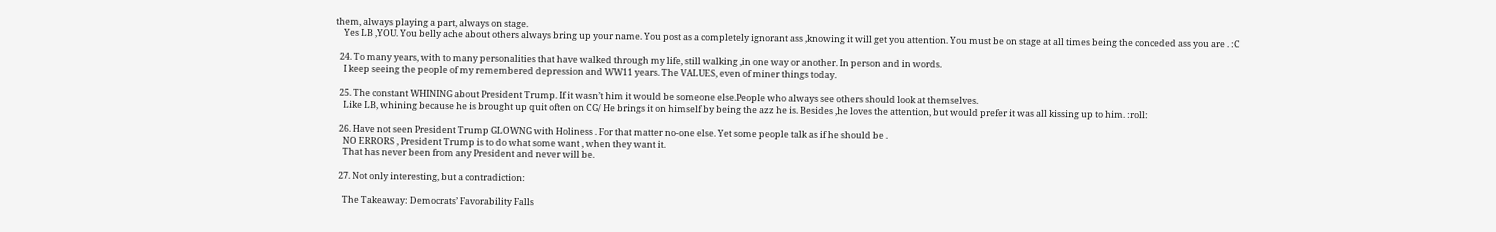them, always playing a part, always on stage.
    Yes LB ,YOU. You belly ache about others always bring up your name. You post as a completely ignorant ass ,knowing it will get you attention. You must be on stage at all times being the conceded ass you are . :C

  24. To many years, with to many personalities that have walked through my life, still walking ,in one way or another. In person and in words.
    I keep seeing the people of my remembered depression and WW11 years. The VALUES, even of miner things today.

  25. The constant WHINING about President Trump. If it wasn’t him it would be someone else.People who always see others should look at themselves.
    Like LB, whining because he is brought up quit often on CG/ He brings it on himself by being the azz he is. Besides ,he loves the attention, but would prefer it was all kissing up to him. :roll:

  26. Have not seen President Trump GLOWNG with Holiness . For that matter no-one else. Yet some people talk as if he should be .
    NO ERRORS , President Trump is to do what some want , when they want it.
    That has never been from any President and never will be.

  27. Not only interesting, but a contradiction:

    The Takeaway: Democrats’ Favorability Falls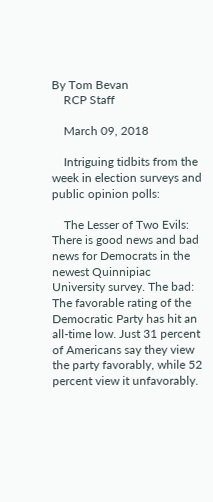By Tom Bevan
    RCP Staff

    March 09, 2018

    Intriguing tidbits from the week in election surveys and public opinion polls:

    The Lesser of Two Evils: There is good news and bad news for Democrats in the newest Quinnipiac University survey. The bad: The favorable rating of the Democratic Party has hit an all-time low. Just 31 percent of Americans say they view the party favorably, while 52 percent view it unfavorably.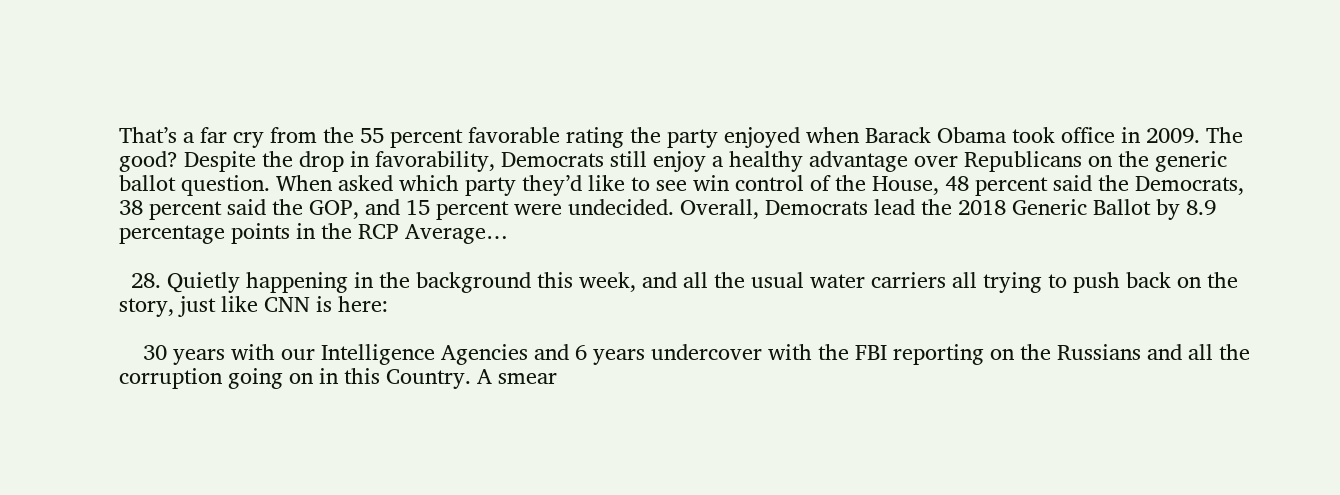That’s a far cry from the 55 percent favorable rating the party enjoyed when Barack Obama took office in 2009. The good? Despite the drop in favorability, Democrats still enjoy a healthy advantage over Republicans on the generic ballot question. When asked which party they’d like to see win control of the House, 48 percent said the Democrats, 38 percent said the GOP, and 15 percent were undecided. Overall, Democrats lead the 2018 Generic Ballot by 8.9 percentage points in the RCP Average…

  28. Quietly happening in the background this week, and all the usual water carriers all trying to push back on the story, just like CNN is here:

    30 years with our Intelligence Agencies and 6 years undercover with the FBI reporting on the Russians and all the corruption going on in this Country. A smear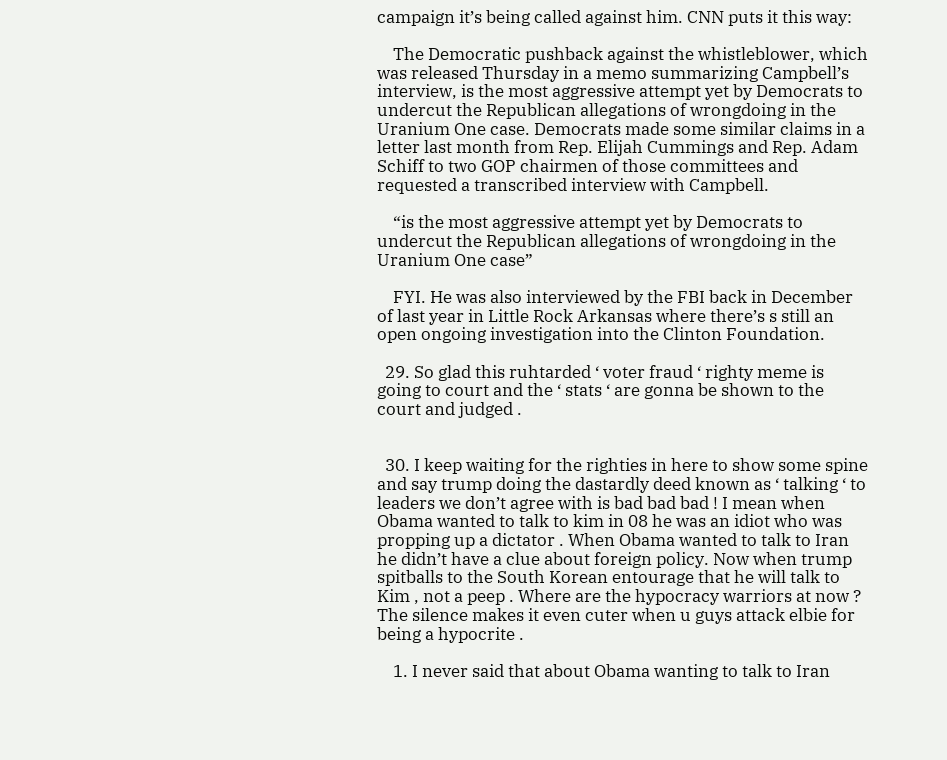campaign it’s being called against him. CNN puts it this way:

    The Democratic pushback against the whistleblower, which was released Thursday in a memo summarizing Campbell’s interview, is the most aggressive attempt yet by Democrats to undercut the Republican allegations of wrongdoing in the Uranium One case. Democrats made some similar claims in a letter last month from Rep. Elijah Cummings and Rep. Adam Schiff to two GOP chairmen of those committees and requested a transcribed interview with Campbell.

    “is the most aggressive attempt yet by Democrats to undercut the Republican allegations of wrongdoing in the Uranium One case”

    FYI. He was also interviewed by the FBI back in December of last year in Little Rock Arkansas where there’s s still an open ongoing investigation into the Clinton Foundation.

  29. So glad this ruhtarded ‘ voter fraud ‘ righty meme is going to court and the ‘ stats ‘ are gonna be shown to the court and judged .


  30. I keep waiting for the righties in here to show some spine and say trump doing the dastardly deed known as ‘ talking ‘ to leaders we don’t agree with is bad bad bad ! I mean when Obama wanted to talk to kim in 08 he was an idiot who was propping up a dictator . When Obama wanted to talk to Iran he didn’t have a clue about foreign policy. Now when trump spitballs to the South Korean entourage that he will talk to Kim , not a peep . Where are the hypocracy warriors at now ? The silence makes it even cuter when u guys attack elbie for being a hypocrite .

    1. I never said that about Obama wanting to talk to Iran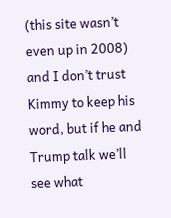(this site wasn’t even up in 2008) and I don’t trust Kimmy to keep his word, but if he and Trump talk we’ll see what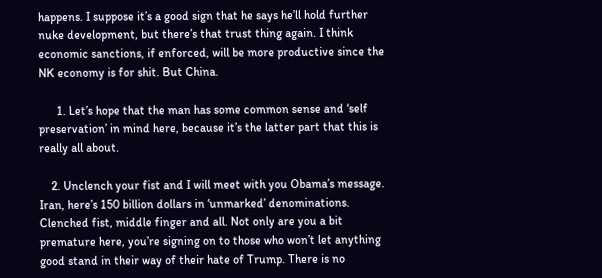happens. I suppose it’s a good sign that he says he’ll hold further nuke development, but there’s that trust thing again. I think economic sanctions, if enforced, will be more productive since the NK economy is for shit. But China.

      1. Let’s hope that the man has some common sense and ‘self preservation’ in mind here, because it’s the latter part that this is really all about.

    2. Unclench your fist and I will meet with you Obama’s message. Iran, here’s 150 billion dollars in ‘unmarked’ denominations. Clenched fist, middle finger and all. Not only are you a bit premature here, you’re signing on to those who won’t let anything good stand in their way of their hate of Trump. There is no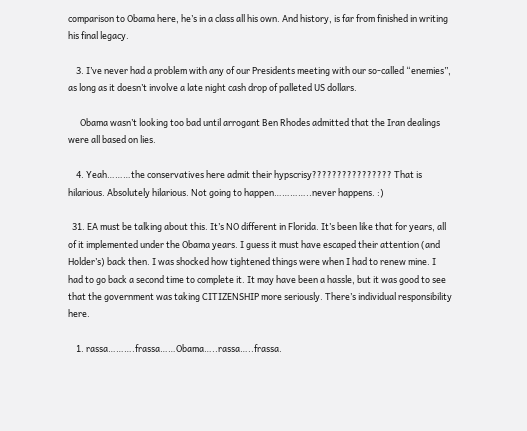comparison to Obama here, he’s in a class all his own. And history, is far from finished in writing his final legacy.

    3. I’ve never had a problem with any of our Presidents meeting with our so-called “enemies”, as long as it doesn’t involve a late night cash drop of palleted US dollars.

      Obama wasn’t looking too bad until arrogant Ben Rhodes admitted that the Iran dealings were all based on lies.

    4. Yeah………the conservatives here admit their hypscrisy???????????????? That is hilarious. Absolutely hilarious. Not going to happen…………..never happens. :)

  31. EA must be talking about this. It’s NO different in Florida. It’s been like that for years, all of it implemented under the Obama years. I guess it must have escaped their attention (and Holder’s) back then. I was shocked how tightened things were when I had to renew mine. I had to go back a second time to complete it. It may have been a hassle, but it was good to see that the government was taking CITIZENSHIP more seriously. There’s individual responsibility here.

    1. rassa……….frassa……Obama…..rassa…..frassa.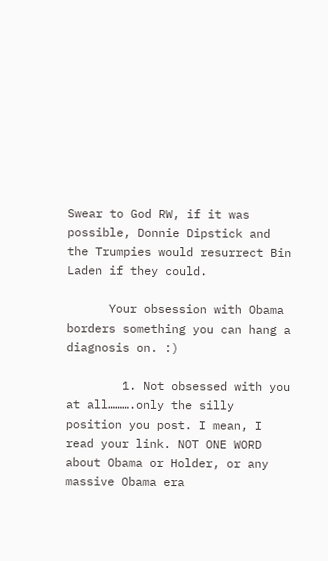Swear to God RW, if it was possible, Donnie Dipstick and the Trumpies would resurrect Bin Laden if they could.

      Your obsession with Obama borders something you can hang a diagnosis on. :)

        1. Not obsessed with you at all……….only the silly position you post. I mean, I read your link. NOT ONE WORD about Obama or Holder, or any massive Obama era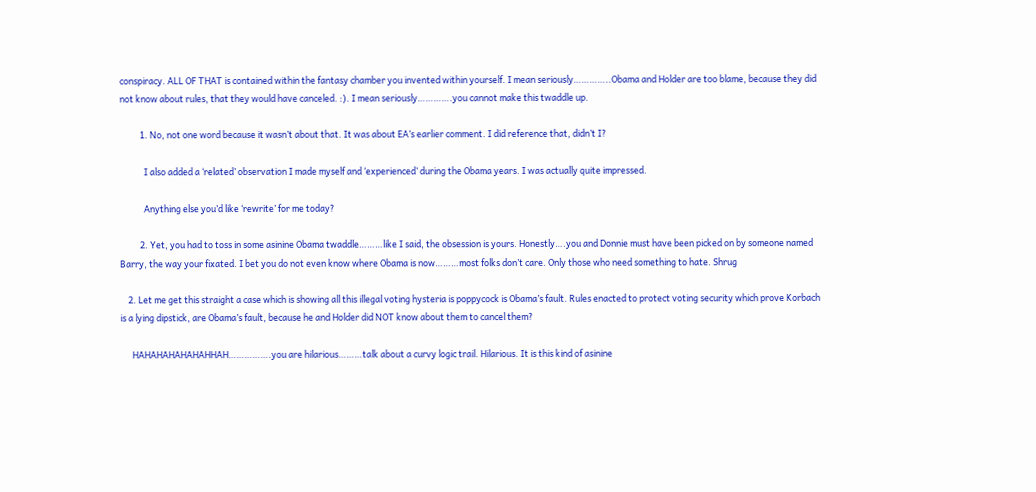conspiracy. ALL OF THAT is contained within the fantasy chamber you invented within yourself. I mean seriously…………..Obama and Holder are too blame, because they did not know about rules, that they would have canceled. :). I mean seriously………….you cannot make this twaddle up.

          1. No, not one word because it wasn’t about that. It was about EA’s earlier comment. I did reference that, didn’t I?

            I also added a ‘related’ observation I made myself and ‘experienced’ during the Obama years. I was actually quite impressed.

            Anything else you’d like ‘rewrite’ for me today?

          2. Yet, you had to toss in some asinine Obama twaddle………like I said, the obsession is yours. Honestly….you and Donnie must have been picked on by someone named Barry, the way your fixated. I bet you do not even know where Obama is now………most folks don’t care. Only those who need something to hate. Shrug

    2. Let me get this straight a case which is showing all this illegal voting hysteria is poppycock is Obama’s fault. Rules enacted to protect voting security which prove Korbach is a lying dipstick, are Obama’s fault, because he and Holder did NOT know about them to cancel them?

      HAHAHAHAHAHAHHAH…………….you are hilarious………talk about a curvy logic trail. Hilarious. It is this kind of asinine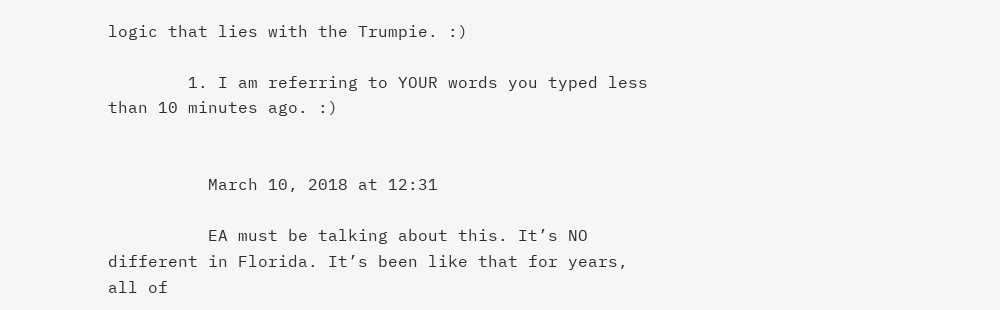logic that lies with the Trumpie. :)

        1. I am referring to YOUR words you typed less than 10 minutes ago. :)


          March 10, 2018 at 12:31

          EA must be talking about this. It’s NO different in Florida. It’s been like that for years, all of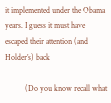it implemented under the Obama years. I guess it must have escaped their attention (and Holder’s) back

          (Do you know recall what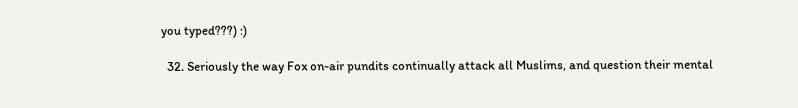you typed???) :)

  32. Seriously the way Fox on-air pundits continually attack all Muslims, and question their mental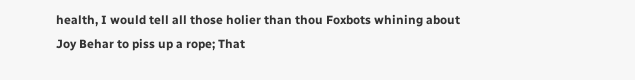health, I would tell all those holier than thou Foxbots whining about Joy Behar to piss up a rope; That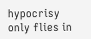hypocrisy only flies in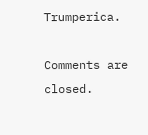Trumperica.

Comments are closed.